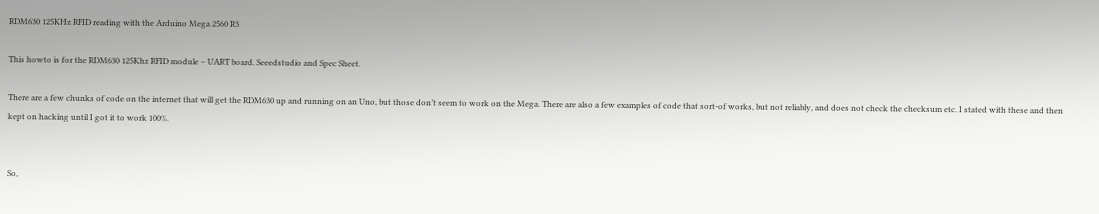RDM630 125KHz RFID reading with the Arduino Mega 2560 R3

This howto is for the RDM630 125Khz RFID module – UART board. Seeedstudio and Spec Sheet.

There are a few chunks of code on the internet that will get the RDM630 up and running on an Uno, but those don’t seem to work on the Mega. There are also a few examples of code that sort-of works, but not reliably, and does not check the checksum etc. I stated with these and then kept on hacking until I got it to work 100%.


So,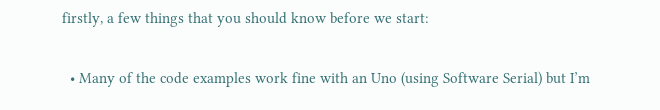firstly, a few things that you should know before we start:

  • Many of the code examples work fine with an Uno (using Software Serial) but I’m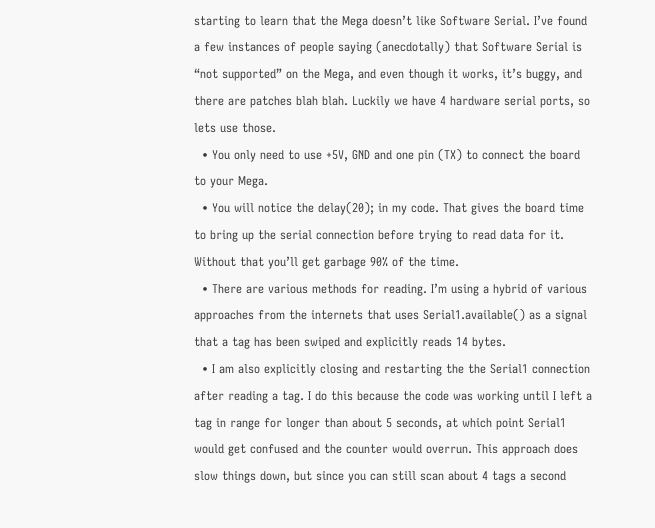starting to learn that the Mega doesn’t like Software Serial. I’ve found a few instances of people saying (anecdotally) that Software Serial is “not supported” on the Mega, and even though it works, it’s buggy, and there are patches blah blah. Luckily we have 4 hardware serial ports, so lets use those.
  • You only need to use +5V, GND and one pin (TX) to connect the board to your Mega.
  • You will notice the delay(20); in my code. That gives the board time to bring up the serial connection before trying to read data for it. Without that you’ll get garbage 90% of the time.
  • There are various methods for reading. I’m using a hybrid of various approaches from the internets that uses Serial1.available() as a signal that a tag has been swiped and explicitly reads 14 bytes.
  • I am also explicitly closing and restarting the the Serial1 connection after reading a tag. I do this because the code was working until I left a tag in range for longer than about 5 seconds, at which point Serial1 would get confused and the counter would overrun. This approach does slow things down, but since you can still scan about 4 tags a second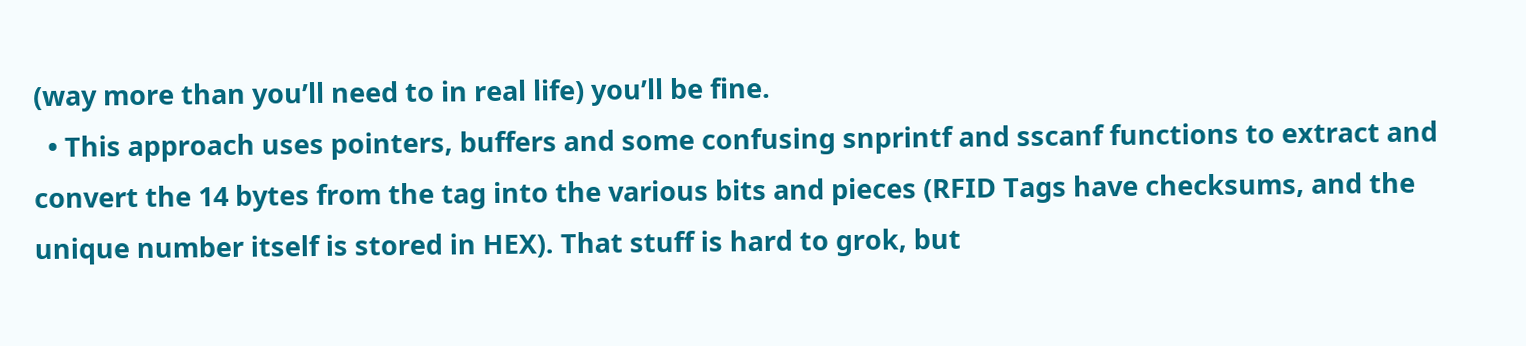(way more than you’ll need to in real life) you’ll be fine.
  • This approach uses pointers, buffers and some confusing snprintf and sscanf functions to extract and convert the 14 bytes from the tag into the various bits and pieces (RFID Tags have checksums, and the unique number itself is stored in HEX). That stuff is hard to grok, but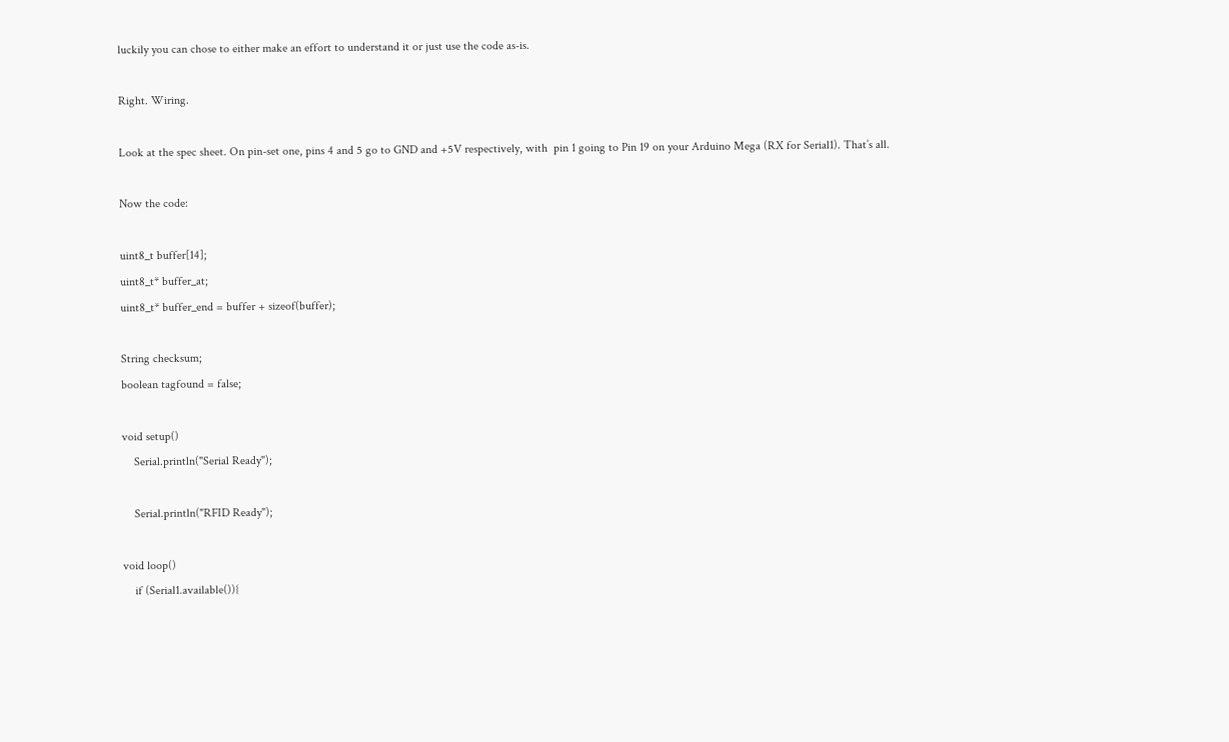luckily you can chose to either make an effort to understand it or just use the code as-is.

Right. Wiring.

Look at the spec sheet. On pin-set one, pins 4 and 5 go to GND and +5V respectively, with  pin 1 going to Pin 19 on your Arduino Mega (RX for Serial1). That’s all.

Now the code:

uint8_t buffer[14];
uint8_t* buffer_at;
uint8_t* buffer_end = buffer + sizeof(buffer);

String checksum;
boolean tagfound = false;

void setup()
    Serial.println("Serial Ready");

    Serial.println("RFID Ready");

void loop()
    if (Serial1.available()){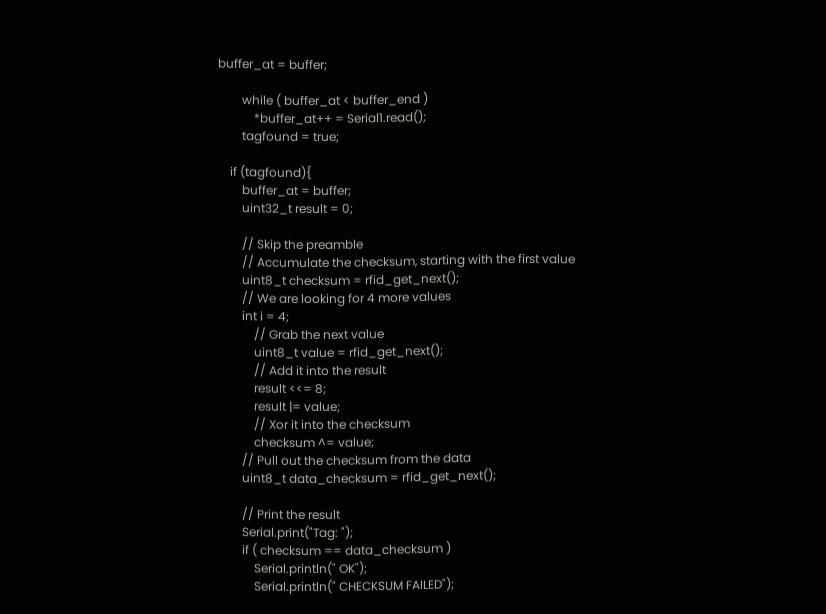buffer_at = buffer;

        while ( buffer_at < buffer_end )
            *buffer_at++ = Serial1.read();
        tagfound = true;

    if (tagfound){
        buffer_at = buffer;
        uint32_t result = 0;

        // Skip the preamble
        // Accumulate the checksum, starting with the first value
        uint8_t checksum = rfid_get_next();
        // We are looking for 4 more values
        int i = 4;
            // Grab the next value
            uint8_t value = rfid_get_next();
            // Add it into the result
            result <<= 8;
            result |= value;
            // Xor it into the checksum
            checksum ^= value;
        // Pull out the checksum from the data
        uint8_t data_checksum = rfid_get_next();

        // Print the result
        Serial.print("Tag: ");
        if ( checksum == data_checksum )
            Serial.println(" OK");
            Serial.println(" CHECKSUM FAILED");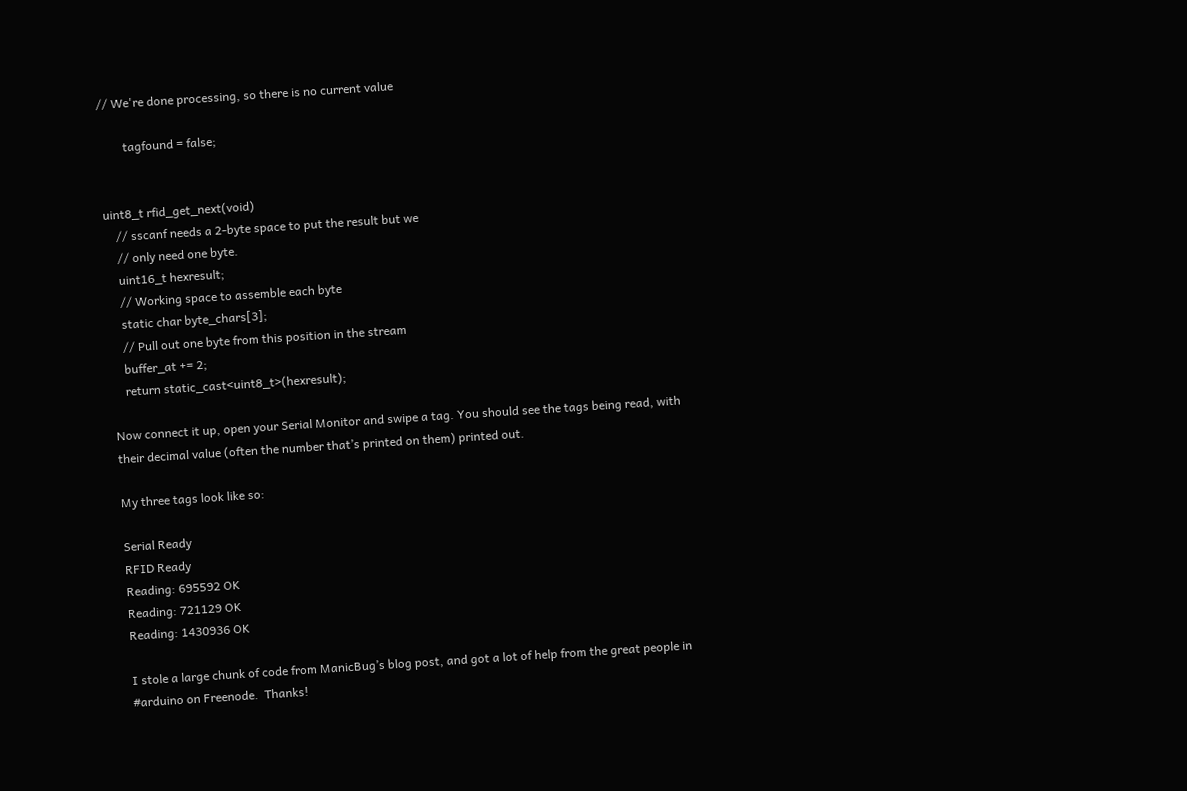// We're done processing, so there is no current value

        tagfound = false;


uint8_t rfid_get_next(void)
    // sscanf needs a 2-byte space to put the result but we
    // only need one byte.
    uint16_t hexresult;
    // Working space to assemble each byte
    static char byte_chars[3];
    // Pull out one byte from this position in the stream
    buffer_at += 2;
    return static_cast<uint8_t>(hexresult);

Now connect it up, open your Serial Monitor and swipe a tag. You should see the tags being read, with their decimal value (often the number that’s printed on them) printed out.

My three tags look like so:

Serial Ready
RFID Ready
Reading: 695592 OK
Reading: 721129 OK
Reading: 1430936 OK

I stole a large chunk of code from ManicBug’s blog post, and got a lot of help from the great people in #arduino on Freenode.  Thanks!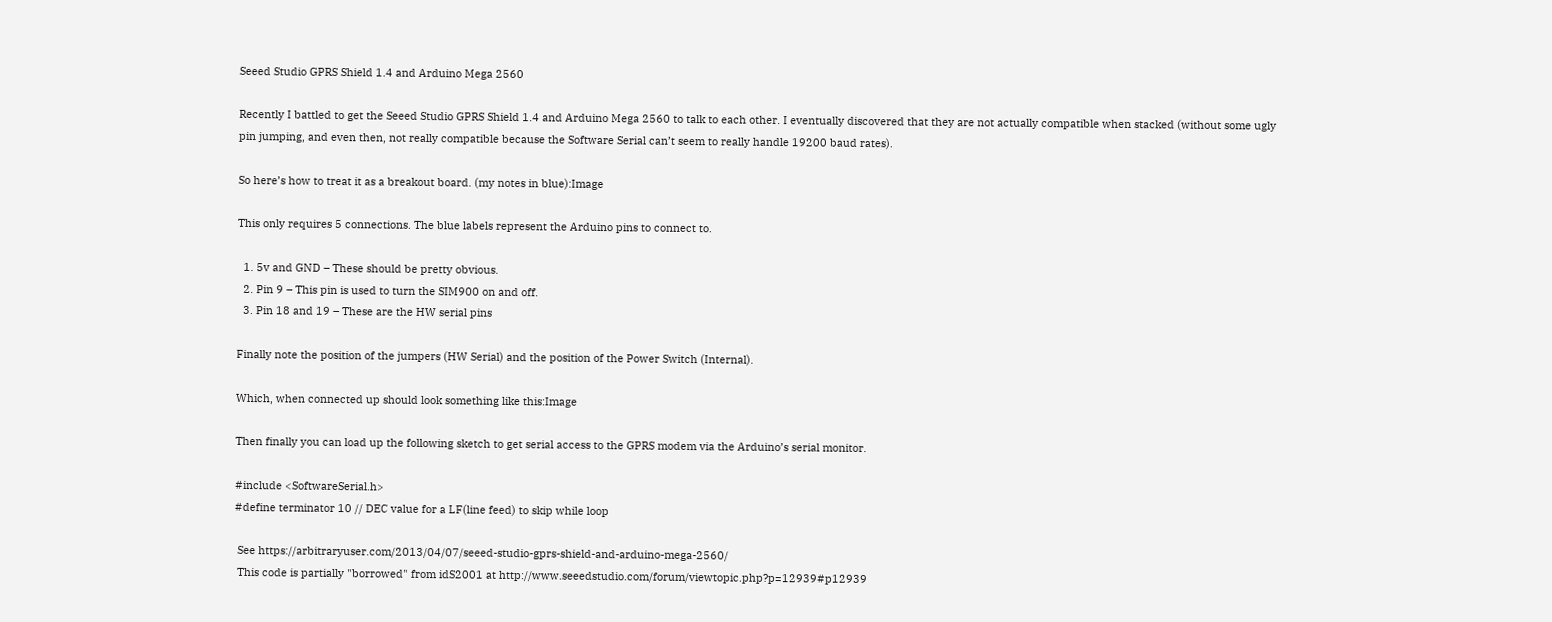Seeed Studio GPRS Shield 1.4 and Arduino Mega 2560

Recently I battled to get the Seeed Studio GPRS Shield 1.4 and Arduino Mega 2560 to talk to each other. I eventually discovered that they are not actually compatible when stacked (without some ugly pin jumping, and even then, not really compatible because the Software Serial can’t seem to really handle 19200 baud rates).

So here’s how to treat it as a breakout board. (my notes in blue):Image

This only requires 5 connections. The blue labels represent the Arduino pins to connect to.

  1. 5v and GND – These should be pretty obvious.
  2. Pin 9 – This pin is used to turn the SIM900 on and off.
  3. Pin 18 and 19 – These are the HW serial pins

Finally note the position of the jumpers (HW Serial) and the position of the Power Switch (Internal).

Which, when connected up should look something like this:Image

Then finally you can load up the following sketch to get serial access to the GPRS modem via the Arduino’s serial monitor.

#include <SoftwareSerial.h>
#define terminator 10 // DEC value for a LF(line feed) to skip while loop

 See https://arbitraryuser.com/2013/04/07/seeed-studio-gprs-shield-and-arduino-mega-2560/
 This code is partially "borrowed" from idS2001 at http://www.seeedstudio.com/forum/viewtopic.php?p=12939#p12939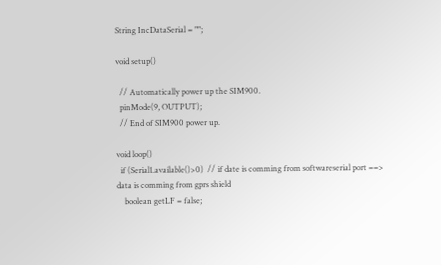String IncDataSerial = "";

void setup()

  // Automatically power up the SIM900.
  pinMode(9, OUTPUT);
  // End of SIM900 power up.

void loop()
  if (Serial1.available()>0)  // if date is comming from softwareserial port ==> data is comming from gprs shield
    boolean getLF = false;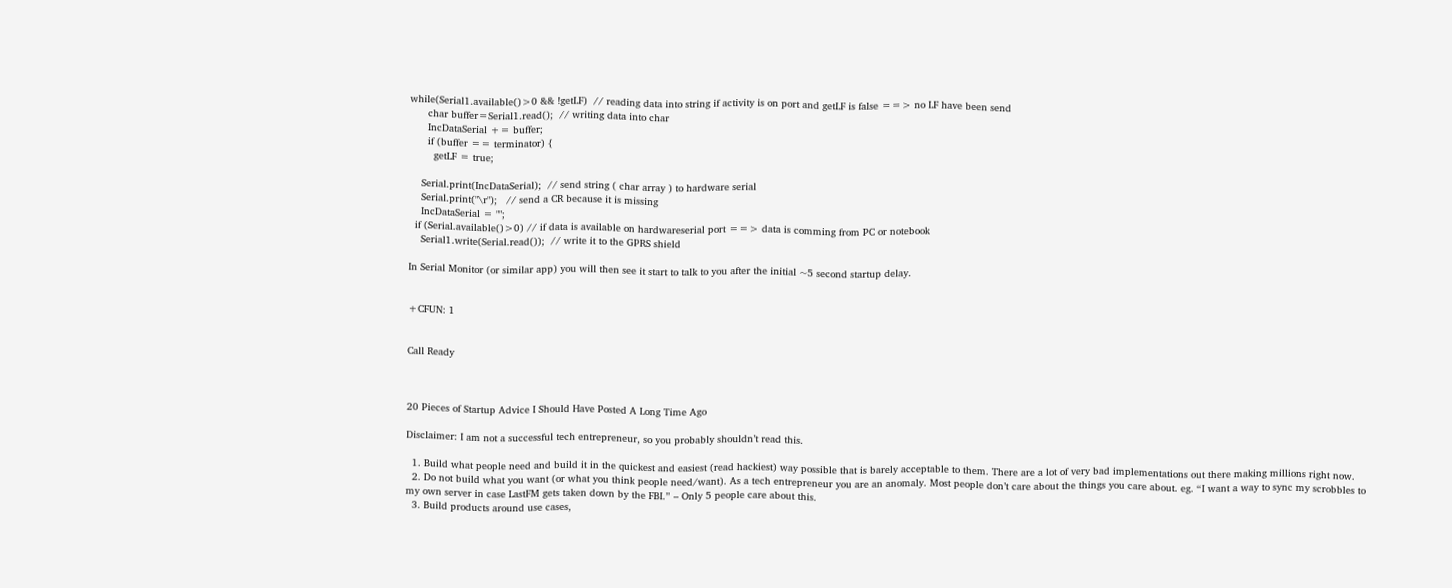while(Serial1.available()>0 && !getLF)  // reading data into string if activity is on port and getLF is false ==> no LF have been send
      char buffer=Serial1.read();  // writing data into char
      IncDataSerial += buffer;
      if (buffer == terminator) {
        getLF = true;

    Serial.print(IncDataSerial);  // send string ( char array ) to hardware serial
    Serial.print("\r");   // send a CR because it is missing
    IncDataSerial = "";
  if (Serial.available()>0) // if data is available on hardwareserial port ==> data is comming from PC or notebook
    Serial1.write(Serial.read());  // write it to the GPRS shield

In Serial Monitor (or similar app) you will then see it start to talk to you after the initial ~5 second startup delay.


+CFUN: 1


Call Ready



20 Pieces of Startup Advice I Should Have Posted A Long Time Ago

Disclaimer: I am not a successful tech entrepreneur, so you probably shouldn’t read this.

  1. Build what people need and build it in the quickest and easiest (read hackiest) way possible that is barely acceptable to them. There are a lot of very bad implementations out there making millions right now.
  2. Do not build what you want (or what you think people need/want). As a tech entrepreneur you are an anomaly. Most people don’t care about the things you care about. eg. “I want a way to sync my scrobbles to my own server in case LastFM gets taken down by the FBI.” – Only 5 people care about this.
  3. Build products around use cases,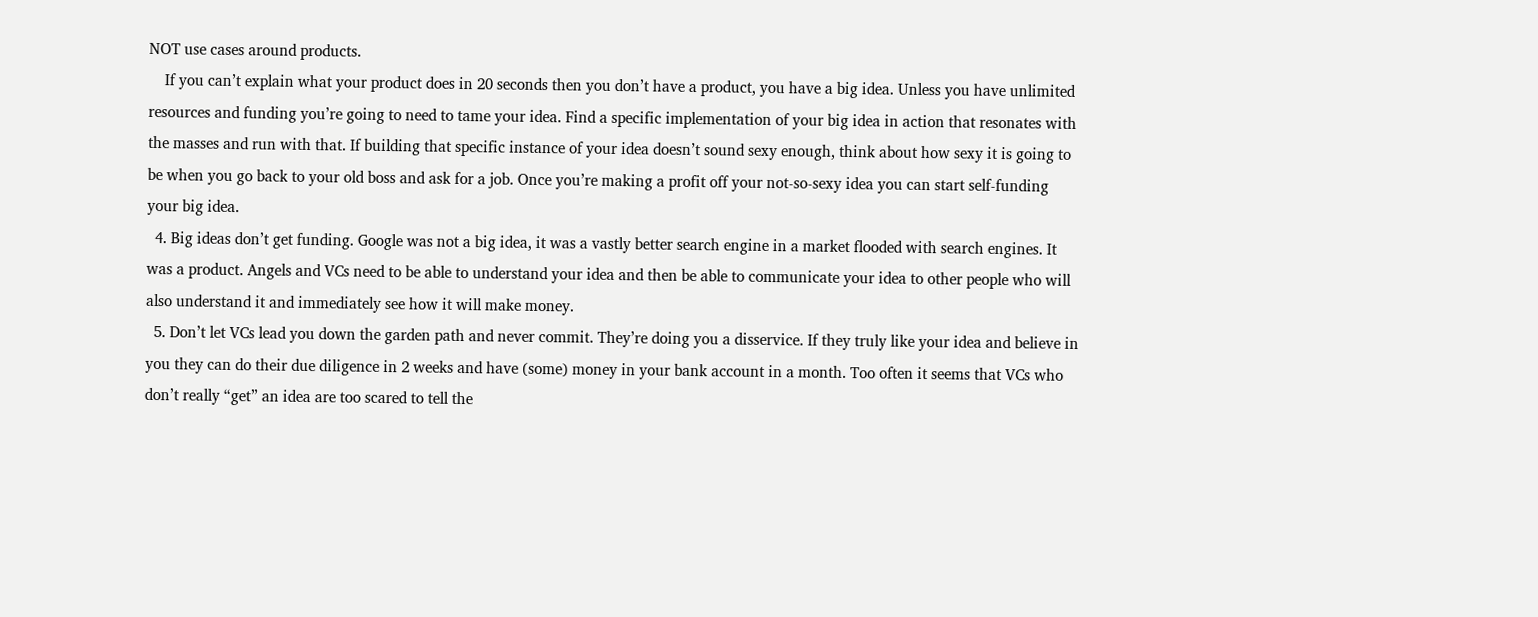NOT use cases around products.
    If you can’t explain what your product does in 20 seconds then you don’t have a product, you have a big idea. Unless you have unlimited resources and funding you’re going to need to tame your idea. Find a specific implementation of your big idea in action that resonates with the masses and run with that. If building that specific instance of your idea doesn’t sound sexy enough, think about how sexy it is going to be when you go back to your old boss and ask for a job. Once you’re making a profit off your not-so-sexy idea you can start self-funding your big idea.
  4. Big ideas don’t get funding. Google was not a big idea, it was a vastly better search engine in a market flooded with search engines. It was a product. Angels and VCs need to be able to understand your idea and then be able to communicate your idea to other people who will also understand it and immediately see how it will make money.
  5. Don’t let VCs lead you down the garden path and never commit. They’re doing you a disservice. If they truly like your idea and believe in you they can do their due diligence in 2 weeks and have (some) money in your bank account in a month. Too often it seems that VCs who don’t really “get” an idea are too scared to tell the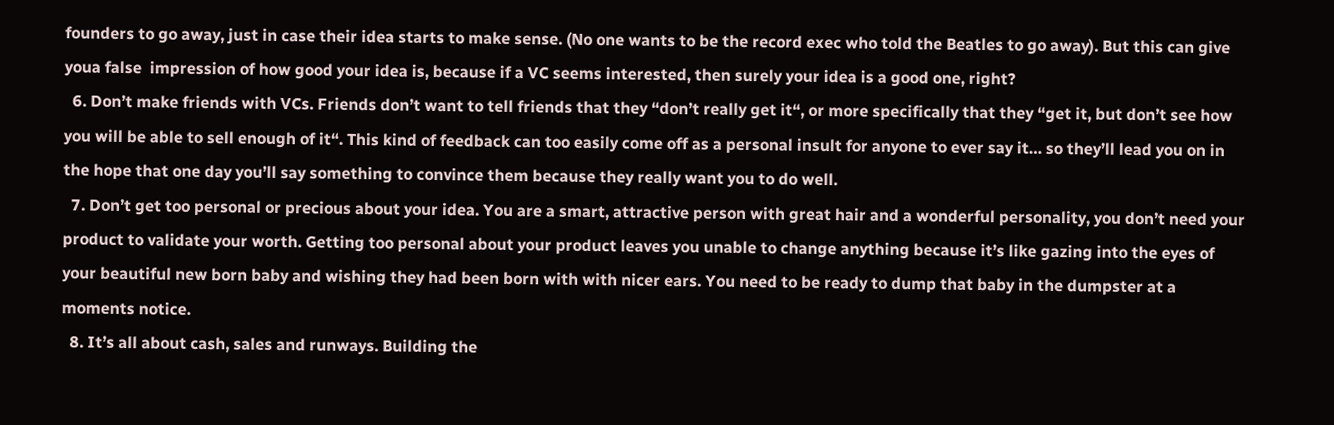founders to go away, just in case their idea starts to make sense. (No one wants to be the record exec who told the Beatles to go away). But this can give youa false  impression of how good your idea is, because if a VC seems interested, then surely your idea is a good one, right?
  6. Don’t make friends with VCs. Friends don’t want to tell friends that they “don’t really get it“, or more specifically that they “get it, but don’t see how you will be able to sell enough of it“. This kind of feedback can too easily come off as a personal insult for anyone to ever say it… so they’ll lead you on in the hope that one day you’ll say something to convince them because they really want you to do well.
  7. Don’t get too personal or precious about your idea. You are a smart, attractive person with great hair and a wonderful personality, you don’t need your product to validate your worth. Getting too personal about your product leaves you unable to change anything because it’s like gazing into the eyes of your beautiful new born baby and wishing they had been born with with nicer ears. You need to be ready to dump that baby in the dumpster at a moments notice.
  8. It’s all about cash, sales and runways. Building the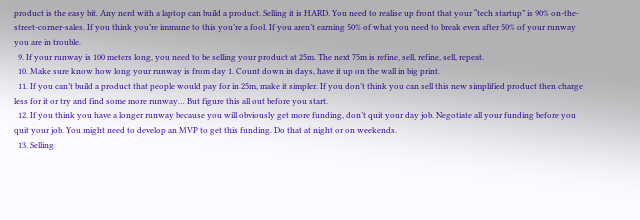product is the easy bit. Any nerd with a laptop can build a product. Selling it is HARD. You need to realise up front that your “tech startup” is 90% on-the-street-corner-sales. If you think you’re immune to this you’re a fool. If you aren’t earning 50% of what you need to break even after 50% of your runway you are in trouble.
  9. If your runway is 100 meters long, you need to be selling your product at 25m. The next 75m is refine, sell, refine, sell, repeat.
  10. Make sure know how long your runway is from day 1. Count down in days, have it up on the wall in big print.
  11. If you can’t build a product that people would pay for in 25m, make it simpler. If you don’t think you can sell this new simplified product then charge less for it or try and find some more runway… But figure this all out before you start.
  12. If you think you have a longer runway because you will obviously get more funding, don’t quit your day job. Negotiate all your funding before you quit your job. You might need to develop an MVP to get this funding. Do that at night or on weekends.
  13. Selling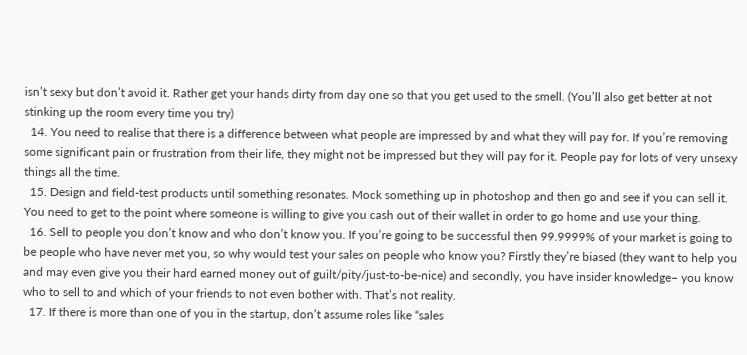isn’t sexy but don’t avoid it. Rather get your hands dirty from day one so that you get used to the smell. (You’ll also get better at not stinking up the room every time you try)
  14. You need to realise that there is a difference between what people are impressed by and what they will pay for. If you’re removing some significant pain or frustration from their life, they might not be impressed but they will pay for it. People pay for lots of very unsexy things all the time.
  15. Design and field-test products until something resonates. Mock something up in photoshop and then go and see if you can sell it. You need to get to the point where someone is willing to give you cash out of their wallet in order to go home and use your thing.
  16. Sell to people you don’t know and who don’t know you. If you’re going to be successful then 99.9999% of your market is going to be people who have never met you, so why would test your sales on people who know you? Firstly they’re biased (they want to help you and may even give you their hard earned money out of guilt/pity/just-to-be-nice) and secondly, you have insider knowledge– you know who to sell to and which of your friends to not even bother with. That’s not reality.
  17. If there is more than one of you in the startup, don’t assume roles like “sales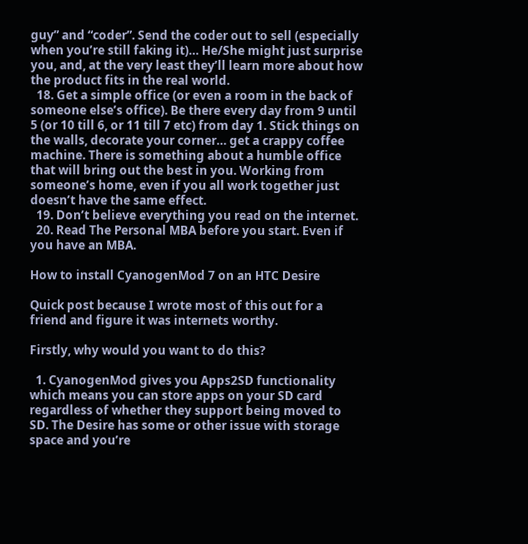guy” and “coder”. Send the coder out to sell (especially when you’re still faking it)… He/She might just surprise you, and, at the very least they’ll learn more about how the product fits in the real world.
  18. Get a simple office (or even a room in the back of someone else’s office). Be there every day from 9 until 5 (or 10 till 6, or 11 till 7 etc) from day 1. Stick things on the walls, decorate your corner… get a crappy coffee machine. There is something about a humble office that will bring out the best in you. Working from someone’s home, even if you all work together just doesn’t have the same effect.
  19. Don’t believe everything you read on the internet.
  20. Read The Personal MBA before you start. Even if you have an MBA.

How to install CyanogenMod 7 on an HTC Desire

Quick post because I wrote most of this out for a friend and figure it was internets worthy.

Firstly, why would you want to do this?

  1. CyanogenMod gives you Apps2SD functionality which means you can store apps on your SD card regardless of whether they support being moved to SD. The Desire has some or other issue with storage space and you’re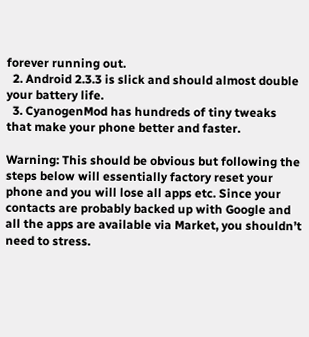forever running out.
  2. Android 2.3.3 is slick and should almost double your battery life.
  3. CyanogenMod has hundreds of tiny tweaks that make your phone better and faster.

Warning: This should be obvious but following the steps below will essentially factory reset your phone and you will lose all apps etc. Since your contacts are probably backed up with Google and all the apps are available via Market, you shouldn’t need to stress.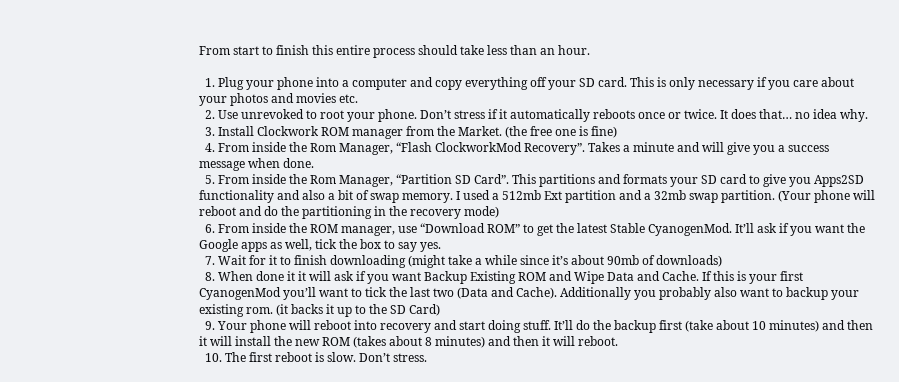From start to finish this entire process should take less than an hour.

  1. Plug your phone into a computer and copy everything off your SD card. This is only necessary if you care about your photos and movies etc.
  2. Use unrevoked to root your phone. Don’t stress if it automatically reboots once or twice. It does that… no idea why.
  3. Install Clockwork ROM manager from the Market. (the free one is fine)
  4. From inside the Rom Manager, “Flash ClockworkMod Recovery”. Takes a minute and will give you a success message when done.
  5. From inside the Rom Manager, “Partition SD Card”. This partitions and formats your SD card to give you Apps2SD functionality and also a bit of swap memory. I used a 512mb Ext partition and a 32mb swap partition. (Your phone will reboot and do the partitioning in the recovery mode)
  6. From inside the ROM manager, use “Download ROM” to get the latest Stable CyanogenMod. It’ll ask if you want the Google apps as well, tick the box to say yes.
  7. Wait for it to finish downloading (might take a while since it’s about 90mb of downloads)
  8. When done it it will ask if you want Backup Existing ROM and Wipe Data and Cache. If this is your first CyanogenMod you’ll want to tick the last two (Data and Cache). Additionally you probably also want to backup your existing rom. (it backs it up to the SD Card)
  9. Your phone will reboot into recovery and start doing stuff. It’ll do the backup first (take about 10 minutes) and then it will install the new ROM (takes about 8 minutes) and then it will reboot.
  10. The first reboot is slow. Don’t stress.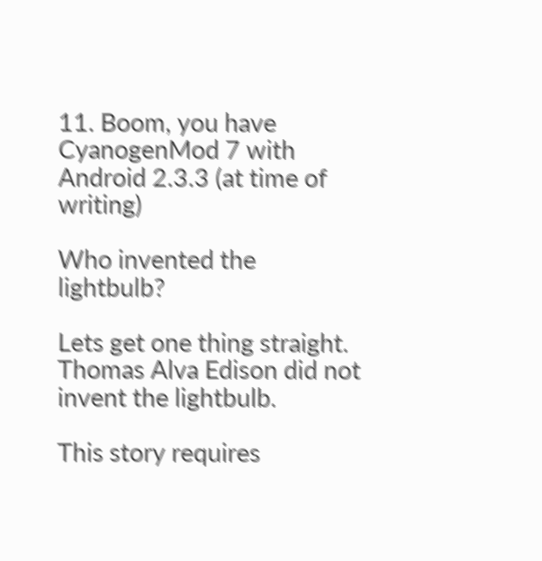11. Boom, you have CyanogenMod 7 with Android 2.3.3 (at time of writing)

Who invented the lightbulb?

Lets get one thing straight. Thomas Alva Edison did not invent the lightbulb.

This story requires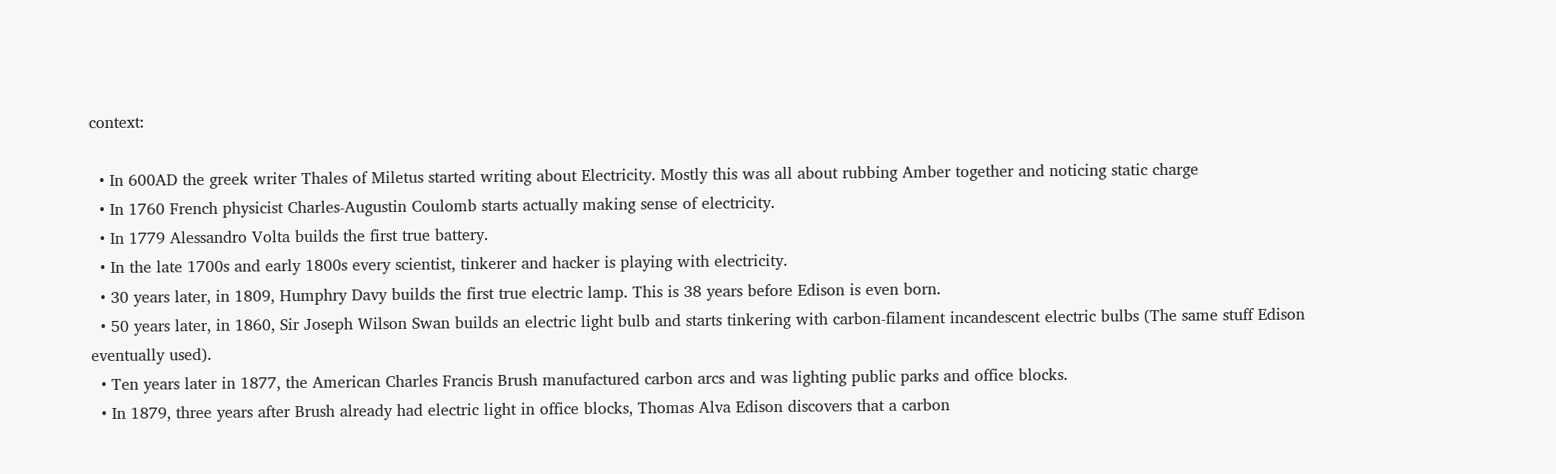context:

  • In 600AD the greek writer Thales of Miletus started writing about Electricity. Mostly this was all about rubbing Amber together and noticing static charge
  • In 1760 French physicist Charles-Augustin Coulomb starts actually making sense of electricity.
  • In 1779 Alessandro Volta builds the first true battery.
  • In the late 1700s and early 1800s every scientist, tinkerer and hacker is playing with electricity.
  • 30 years later, in 1809, Humphry Davy builds the first true electric lamp. This is 38 years before Edison is even born.
  • 50 years later, in 1860, Sir Joseph Wilson Swan builds an electric light bulb and starts tinkering with carbon-filament incandescent electric bulbs (The same stuff Edison eventually used).
  • Ten years later in 1877, the American Charles Francis Brush manufactured carbon arcs and was lighting public parks and office blocks.
  • In 1879, three years after Brush already had electric light in office blocks, Thomas Alva Edison discovers that a carbon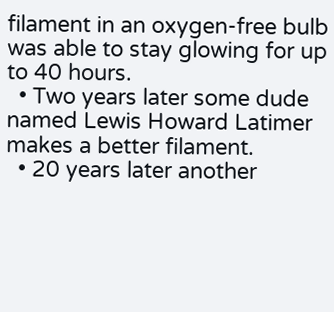filament in an oxygen-free bulb was able to stay glowing for up to 40 hours.
  • Two years later some dude named Lewis Howard Latimer makes a better filament.
  • 20 years later another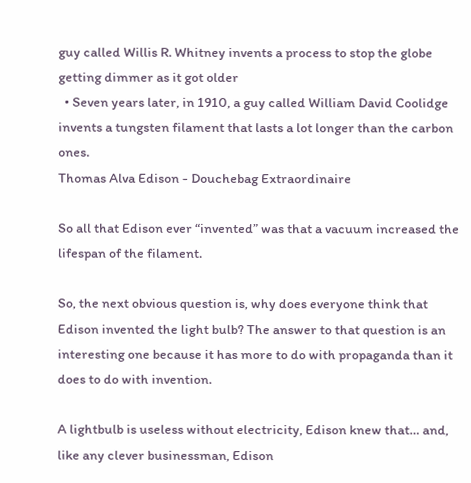guy called Willis R. Whitney invents a process to stop the globe getting dimmer as it got older
  • Seven years later, in 1910, a guy called William David Coolidge invents a tungsten filament that lasts a lot longer than the carbon ones.
Thomas Alva Edison - Douchebag Extraordinaire

So all that Edison ever “invented” was that a vacuum increased the lifespan of the filament.

So, the next obvious question is, why does everyone think that Edison invented the light bulb? The answer to that question is an interesting one because it has more to do with propaganda than it does to do with invention.

A lightbulb is useless without electricity, Edison knew that… and, like any clever businessman, Edison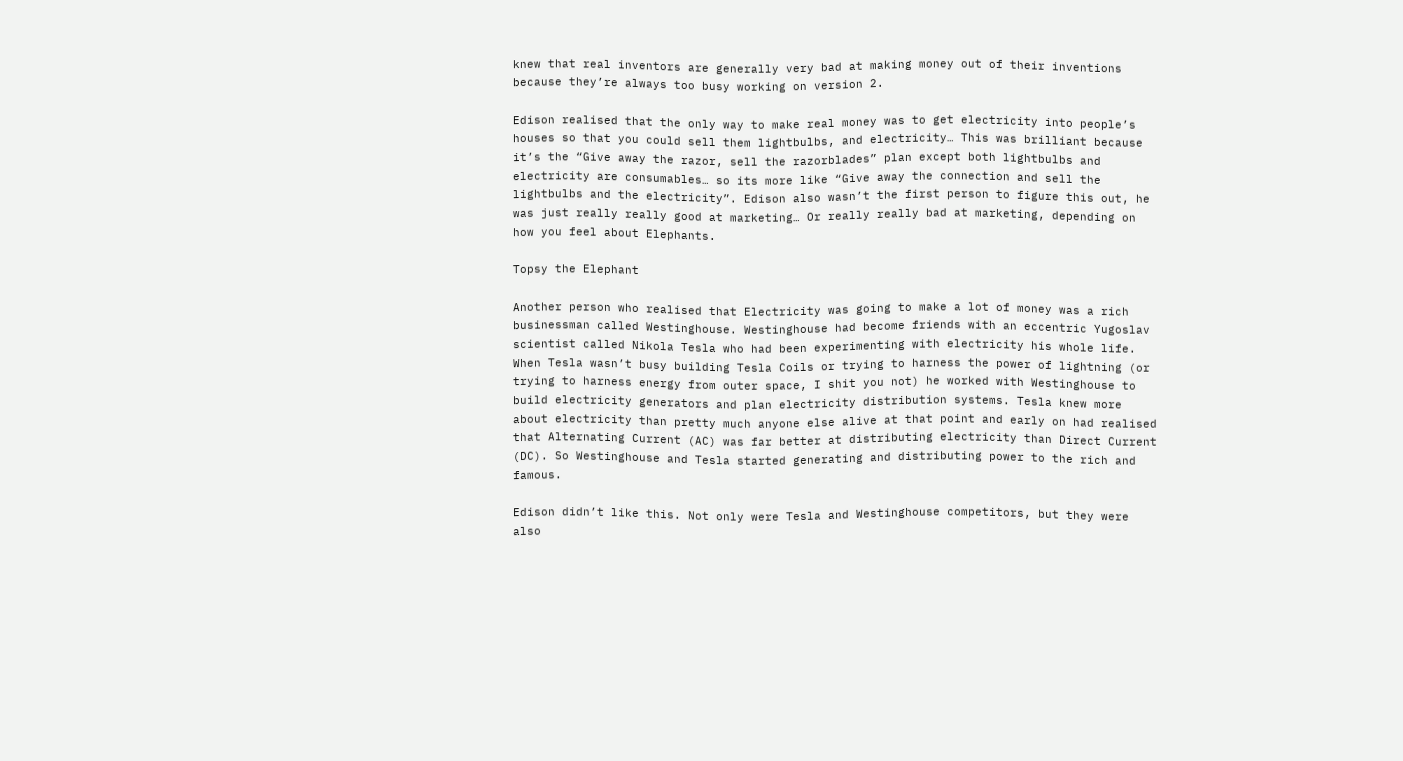knew that real inventors are generally very bad at making money out of their inventions because they’re always too busy working on version 2.

Edison realised that the only way to make real money was to get electricity into people’s houses so that you could sell them lightbulbs, and electricity… This was brilliant because it’s the “Give away the razor, sell the razorblades” plan except both lightbulbs and electricity are consumables… so its more like “Give away the connection and sell the lightbulbs and the electricity”. Edison also wasn’t the first person to figure this out, he was just really really good at marketing… Or really really bad at marketing, depending on how you feel about Elephants.

Topsy the Elephant

Another person who realised that Electricity was going to make a lot of money was a rich businessman called Westinghouse. Westinghouse had become friends with an eccentric Yugoslav scientist called Nikola Tesla who had been experimenting with electricity his whole life. When Tesla wasn’t busy building Tesla Coils or trying to harness the power of lightning (or trying to harness energy from outer space, I shit you not) he worked with Westinghouse to build electricity generators and plan electricity distribution systems. Tesla knew more about electricity than pretty much anyone else alive at that point and early on had realised that Alternating Current (AC) was far better at distributing electricity than Direct Current (DC). So Westinghouse and Tesla started generating and distributing power to the rich and famous.

Edison didn’t like this. Not only were Tesla and Westinghouse competitors, but they were also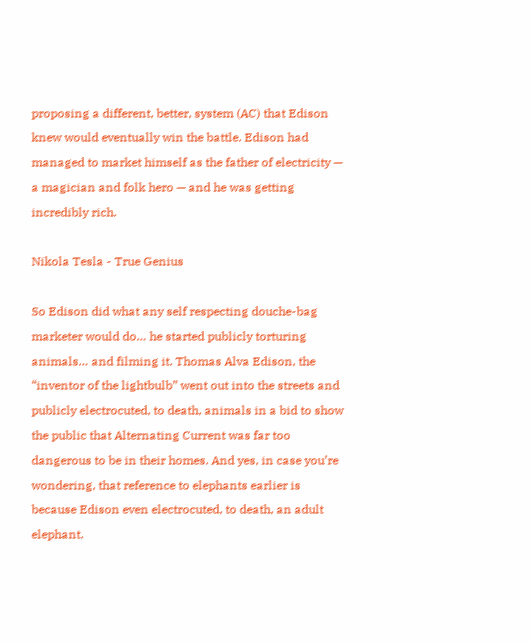proposing a different, better, system (AC) that Edison knew would eventually win the battle. Edison had managed to market himself as the father of electricity — a magician and folk hero — and he was getting incredibly rich.

Nikola Tesla - True Genius

So Edison did what any self respecting douche-bag marketer would do… he started publicly torturing animals… and filming it. Thomas Alva Edison, the “inventor of the lightbulb” went out into the streets and publicly electrocuted, to death, animals in a bid to show the public that Alternating Current was far too dangerous to be in their homes. And yes, in case you’re wondering, that reference to elephants earlier is because Edison even electrocuted, to death, an adult elephant.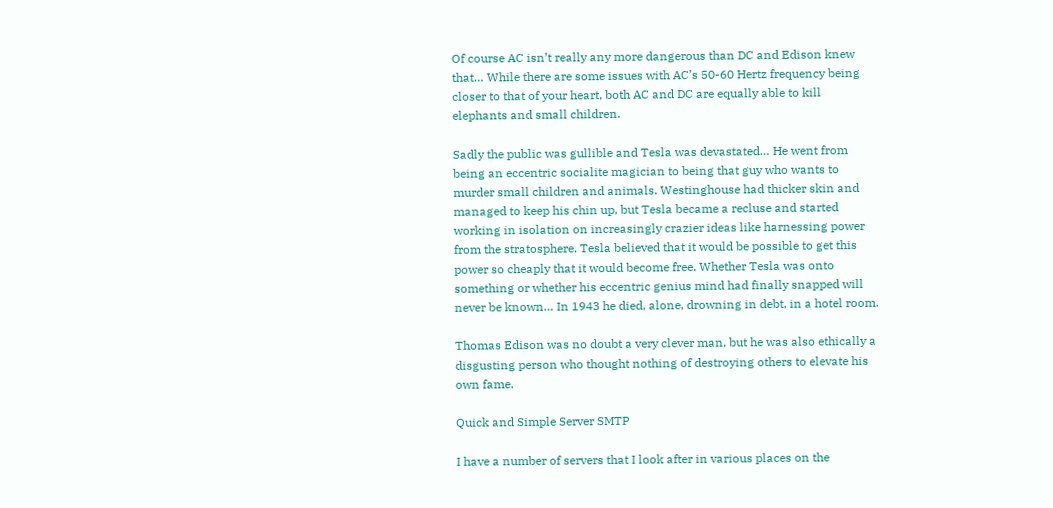Of course AC isn’t really any more dangerous than DC and Edison knew that… While there are some issues with AC’s 50-60 Hertz frequency being closer to that of your heart, both AC and DC are equally able to kill elephants and small children.

Sadly the public was gullible and Tesla was devastated… He went from being an eccentric socialite magician to being that guy who wants to murder small children and animals. Westinghouse had thicker skin and managed to keep his chin up, but Tesla became a recluse and started working in isolation on increasingly crazier ideas like harnessing power from the stratosphere. Tesla believed that it would be possible to get this power so cheaply that it would become free. Whether Tesla was onto something or whether his eccentric genius mind had finally snapped will never be known… In 1943 he died, alone, drowning in debt, in a hotel room.

Thomas Edison was no doubt a very clever man, but he was also ethically a disgusting person who thought nothing of destroying others to elevate his own fame.

Quick and Simple Server SMTP

I have a number of servers that I look after in various places on the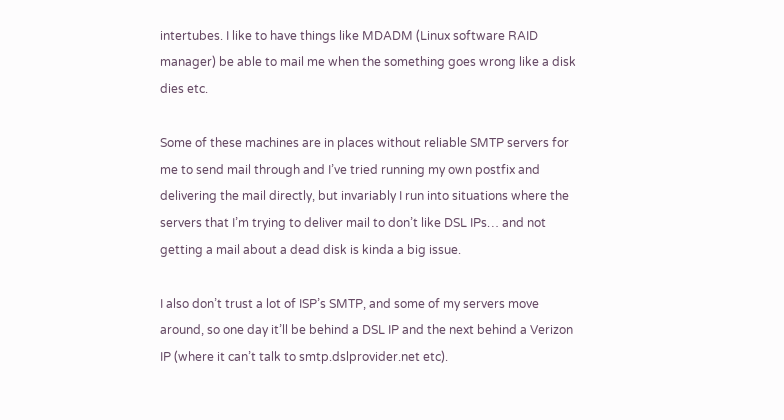intertubes. I like to have things like MDADM (Linux software RAID manager) be able to mail me when the something goes wrong like a disk dies etc.

Some of these machines are in places without reliable SMTP servers for me to send mail through and I’ve tried running my own postfix and delivering the mail directly, but invariably I run into situations where the servers that I’m trying to deliver mail to don’t like DSL IPs… and not getting a mail about a dead disk is kinda a big issue.

I also don’t trust a lot of ISP’s SMTP, and some of my servers move around, so one day it’ll be behind a DSL IP and the next behind a Verizon IP (where it can’t talk to smtp.dslprovider.net etc).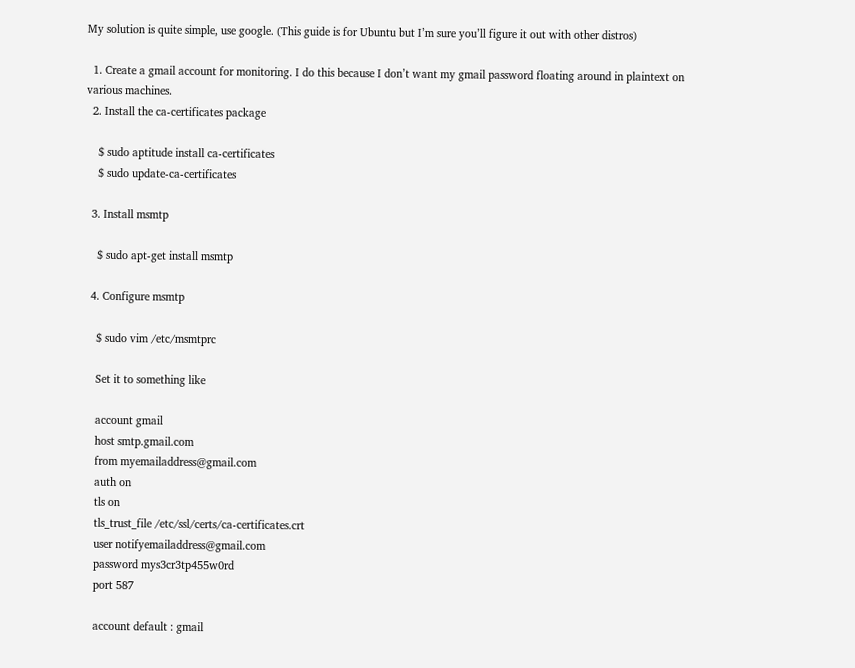My solution is quite simple, use google. (This guide is for Ubuntu but I’m sure you’ll figure it out with other distros)

  1. Create a gmail account for monitoring. I do this because I don’t want my gmail password floating around in plaintext on various machines.
  2. Install the ca-certificates package

    $ sudo aptitude install ca-certificates
    $ sudo update-ca-certificates

  3. Install msmtp

    $ sudo apt-get install msmtp

  4. Configure msmtp

    $ sudo vim /etc/msmtprc

    Set it to something like

    account gmail
    host smtp.gmail.com
    from myemailaddress@gmail.com
    auth on
    tls on
    tls_trust_file /etc/ssl/certs/ca-certificates.crt
    user notifyemailaddress@gmail.com
    password mys3cr3tp455w0rd
    port 587

    account default : gmail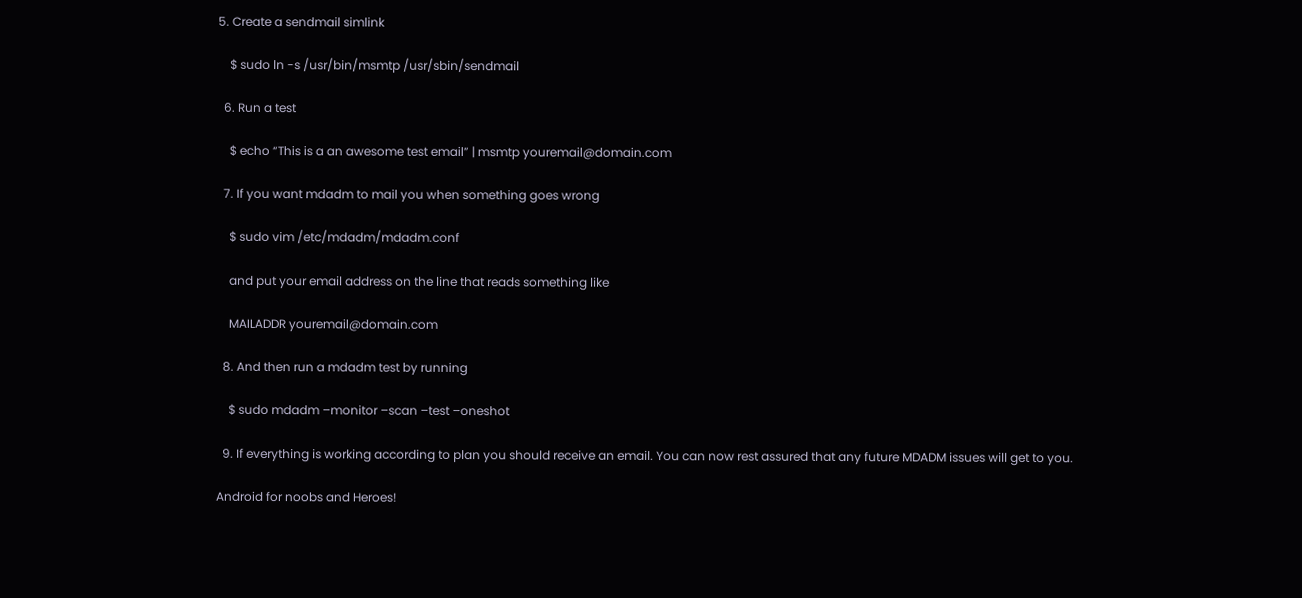5. Create a sendmail simlink

    $ sudo ln -s /usr/bin/msmtp /usr/sbin/sendmail

  6. Run a test

    $ echo “This is a an awesome test email” | msmtp youremail@domain.com

  7. If you want mdadm to mail you when something goes wrong

    $ sudo vim /etc/mdadm/mdadm.conf

    and put your email address on the line that reads something like

    MAILADDR youremail@domain.com

  8. And then run a mdadm test by running

    $ sudo mdadm –monitor –scan –test –oneshot

  9. If everything is working according to plan you should receive an email. You can now rest assured that any future MDADM issues will get to you.

Android for noobs and Heroes!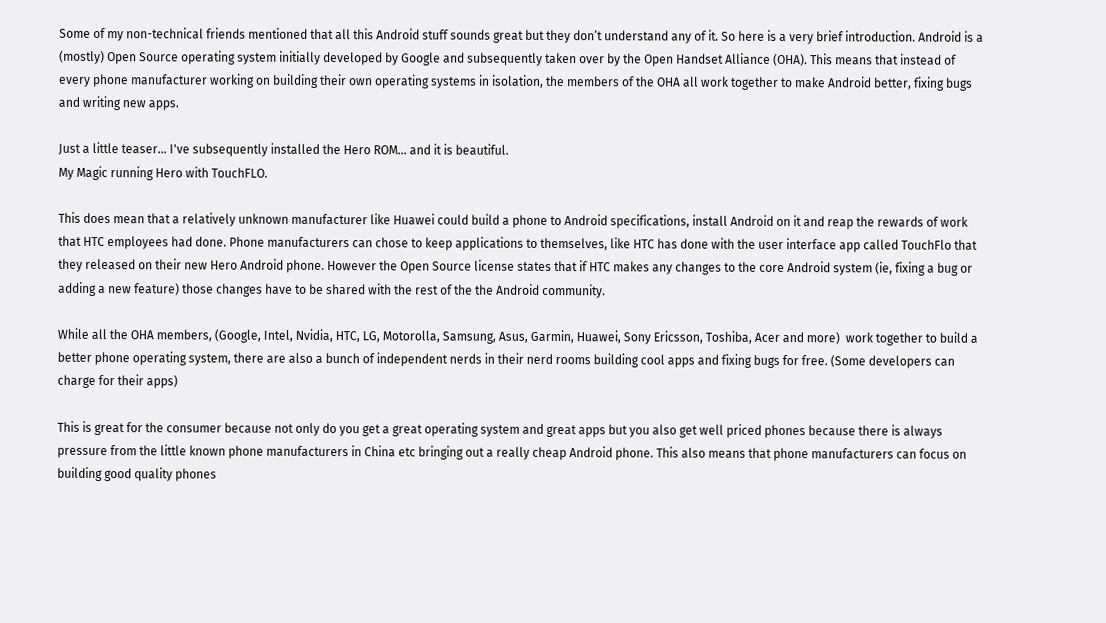Some of my non-technical friends mentioned that all this Android stuff sounds great but they don’t understand any of it. So here is a very brief introduction. Android is a (mostly) Open Source operating system initially developed by Google and subsequently taken over by the Open Handset Alliance (OHA). This means that instead of every phone manufacturer working on building their own operating systems in isolation, the members of the OHA all work together to make Android better, fixing bugs and writing new apps.

Just a little teaser... I've subsequently installed the Hero ROM... and it is beautiful.
My Magic running Hero with TouchFLO.

This does mean that a relatively unknown manufacturer like Huawei could build a phone to Android specifications, install Android on it and reap the rewards of work that HTC employees had done. Phone manufacturers can chose to keep applications to themselves, like HTC has done with the user interface app called TouchFlo that they released on their new Hero Android phone. However the Open Source license states that if HTC makes any changes to the core Android system (ie, fixing a bug or adding a new feature) those changes have to be shared with the rest of the the Android community.

While all the OHA members, (Google, Intel, Nvidia, HTC, LG, Motorolla, Samsung, Asus, Garmin, Huawei, Sony Ericsson, Toshiba, Acer and more)  work together to build a better phone operating system, there are also a bunch of independent nerds in their nerd rooms building cool apps and fixing bugs for free. (Some developers can charge for their apps)

This is great for the consumer because not only do you get a great operating system and great apps but you also get well priced phones because there is always pressure from the little known phone manufacturers in China etc bringing out a really cheap Android phone. This also means that phone manufacturers can focus on building good quality phones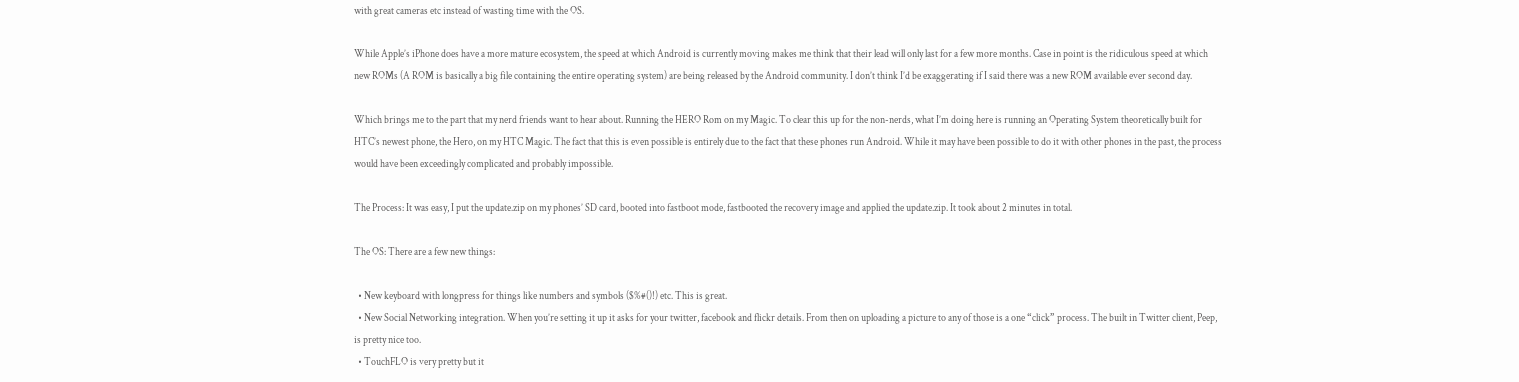with great cameras etc instead of wasting time with the OS.

While Apple’s iPhone does have a more mature ecosystem, the speed at which Android is currently moving makes me think that their lead will only last for a few more months. Case in point is the ridiculous speed at which new ROMs (A ROM is basically a big file containing the entire operating system) are being released by the Android community. I don’t think I’d be exaggerating if I said there was a new ROM available ever second day.

Which brings me to the part that my nerd friends want to hear about. Running the HERO Rom on my Magic. To clear this up for the non-nerds, what I’m doing here is running an Operating System theoretically built for HTC’s newest phone, the Hero, on my HTC Magic. The fact that this is even possible is entirely due to the fact that these phones run Android. While it may have been possible to do it with other phones in the past, the process would have been exceedingly complicated and probably impossible.

The Process: It was easy, I put the update.zip on my phones’ SD card, booted into fastboot mode, fastbooted the recovery image and applied the update.zip. It took about 2 minutes in total.

The OS: There are a few new things:

  • New keyboard with longpress for things like numbers and symbols ($%#()!) etc. This is great.
  • New Social Networking integration. When you’re setting it up it asks for your twitter, facebook and flickr details. From then on uploading a picture to any of those is a one “click” process. The built in Twitter client, Peep, is pretty nice too.
  • TouchFLO is very pretty but it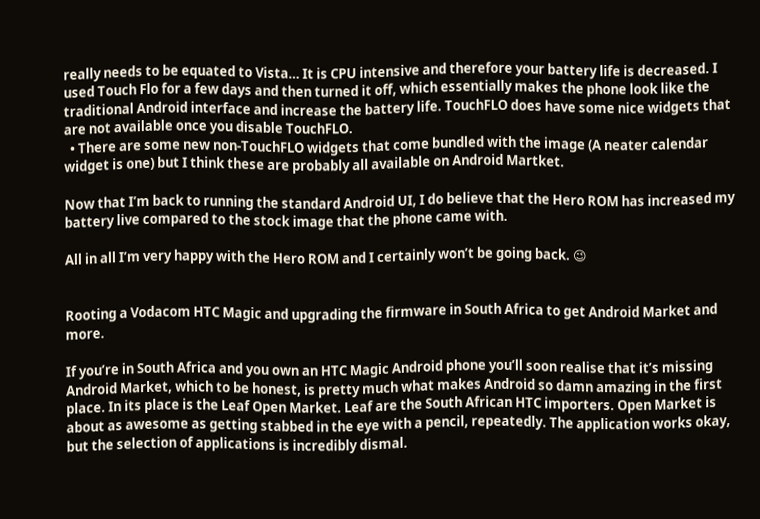really needs to be equated to Vista… It is CPU intensive and therefore your battery life is decreased. I used Touch Flo for a few days and then turned it off, which essentially makes the phone look like the traditional Android interface and increase the battery life. TouchFLO does have some nice widgets that are not available once you disable TouchFLO.
  • There are some new non-TouchFLO widgets that come bundled with the image (A neater calendar widget is one) but I think these are probably all available on Android Martket.

Now that I’m back to running the standard Android UI, I do believe that the Hero ROM has increased my battery live compared to the stock image that the phone came with.

All in all I’m very happy with the Hero ROM and I certainly won’t be going back. 😉


Rooting a Vodacom HTC Magic and upgrading the firmware in South Africa to get Android Market and more.

If you’re in South Africa and you own an HTC Magic Android phone you’ll soon realise that it’s missing Android Market, which to be honest, is pretty much what makes Android so damn amazing in the first place. In its place is the Leaf Open Market. Leaf are the South African HTC importers. Open Market is about as awesome as getting stabbed in the eye with a pencil, repeatedly. The application works okay, but the selection of applications is incredibly dismal.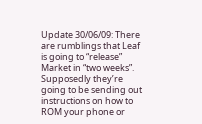Update 30/06/09: There are rumblings that Leaf is going to “release” Market in “two weeks”. Supposedly they’re going to be sending out instructions on how to ROM your phone or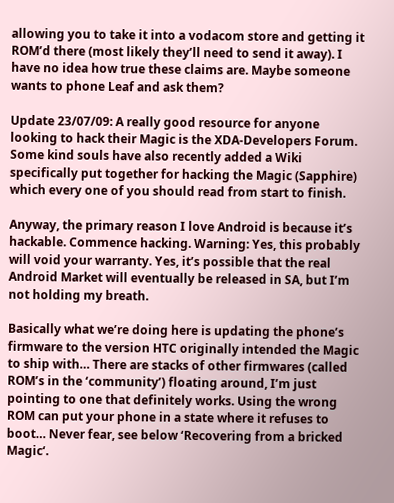allowing you to take it into a vodacom store and getting it ROM’d there (most likely they’ll need to send it away). I have no idea how true these claims are. Maybe someone wants to phone Leaf and ask them?

Update 23/07/09: A really good resource for anyone looking to hack their Magic is the XDA-Developers Forum. Some kind souls have also recently added a Wiki specifically put together for hacking the Magic (Sapphire) which every one of you should read from start to finish.

Anyway, the primary reason I love Android is because it’s hackable. Commence hacking. Warning: Yes, this probably will void your warranty. Yes, it’s possible that the real Android Market will eventually be released in SA, but I’m not holding my breath.

Basically what we’re doing here is updating the phone’s firmware to the version HTC originally intended the Magic to ship with… There are stacks of other firmwares (called ROM’s in the ‘community’) floating around, I’m just pointing to one that definitely works. Using the wrong ROM can put your phone in a state where it refuses to boot… Never fear, see below ‘Recovering from a bricked Magic‘.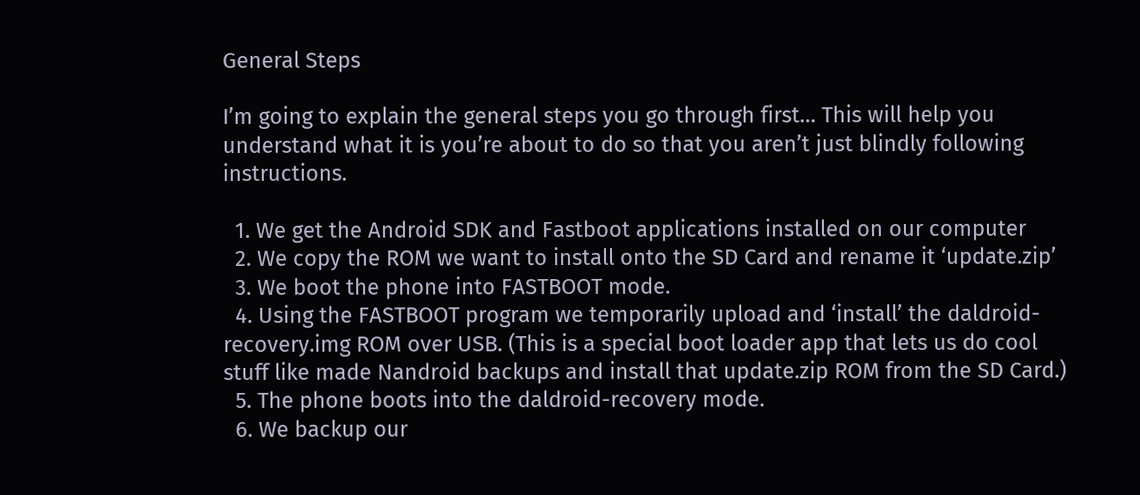General Steps

I’m going to explain the general steps you go through first… This will help you understand what it is you’re about to do so that you aren’t just blindly following instructions.

  1. We get the Android SDK and Fastboot applications installed on our computer
  2. We copy the ROM we want to install onto the SD Card and rename it ‘update.zip’
  3. We boot the phone into FASTBOOT mode.
  4. Using the FASTBOOT program we temporarily upload and ‘install’ the daldroid-recovery.img ROM over USB. (This is a special boot loader app that lets us do cool stuff like made Nandroid backups and install that update.zip ROM from the SD Card.)
  5. The phone boots into the daldroid-recovery mode.
  6. We backup our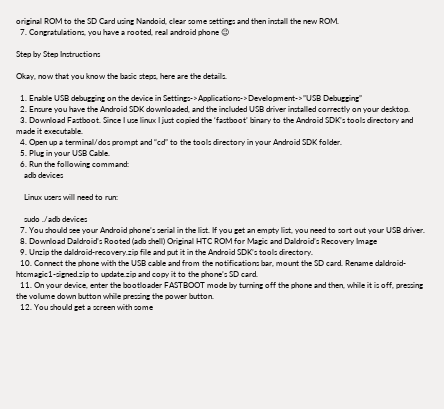original ROM to the SD Card using Nandoid, clear some settings and then install the new ROM.
  7. Congratulations, you have a rooted, real android phone 😉

Step by Step Instructions

Okay, now that you know the basic steps, here are the details.

  1. Enable USB debugging on the device in Settings->Applications->Development->”USB Debugging”
  2. Ensure you have the Android SDK downloaded, and the included USB driver installed correctly on your desktop.
  3. Download Fastboot. Since I use linux I just copied the ‘fastboot’ binary to the Android SDK’s tools directory and made it executable.
  4. Open up a terminal/dos prompt and “cd” to the tools directory in your Android SDK folder.
  5. Plug in your USB Cable.
  6. Run the following command:
    adb devices

    Linux users will need to run:

    sudo ./adb devices
  7. You should see your Android phone’s serial in the list. If you get an empty list, you need to sort out your USB driver.
  8. Download Daldroid’s Rooted (adb shell) Original HTC ROM for Magic and Daldroid’s Recovery Image
  9. Unzip the daldroid-recovery.zip file and put it in the Android SDK’s tools directory.
  10. Connect the phone with the USB cable and from the notifications bar, mount the SD card. Rename daldroid-htcmagic1-signed.zip to update.zip and copy it to the phone’s SD card.
  11. On your device, enter the bootloader FASTBOOT mode by turning off the phone and then, while it is off, pressing the volume down button while pressing the power button.
  12. You should get a screen with some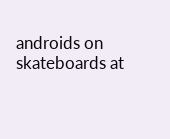androids on skateboards at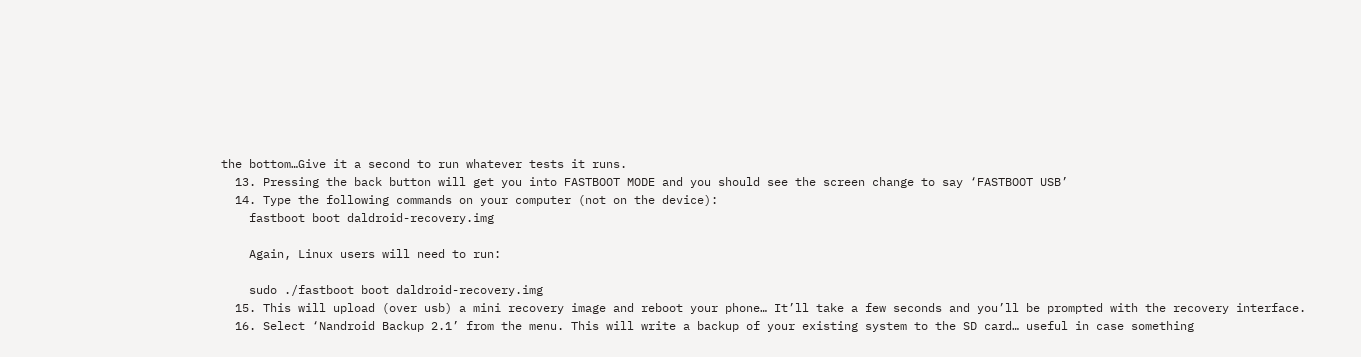the bottom…Give it a second to run whatever tests it runs.
  13. Pressing the back button will get you into FASTBOOT MODE and you should see the screen change to say ‘FASTBOOT USB’
  14. Type the following commands on your computer (not on the device):
    fastboot boot daldroid-recovery.img

    Again, Linux users will need to run:

    sudo ./fastboot boot daldroid-recovery.img
  15. This will upload (over usb) a mini recovery image and reboot your phone… It’ll take a few seconds and you’ll be prompted with the recovery interface.
  16. Select ‘Nandroid Backup 2.1’ from the menu. This will write a backup of your existing system to the SD card… useful in case something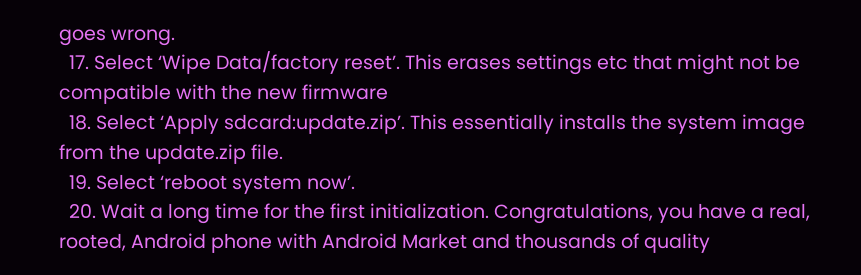goes wrong.
  17. Select ‘Wipe Data/factory reset’. This erases settings etc that might not be compatible with the new firmware
  18. Select ‘Apply sdcard:update.zip’. This essentially installs the system image from the update.zip file.
  19. Select ‘reboot system now’.
  20. Wait a long time for the first initialization. Congratulations, you have a real, rooted, Android phone with Android Market and thousands of quality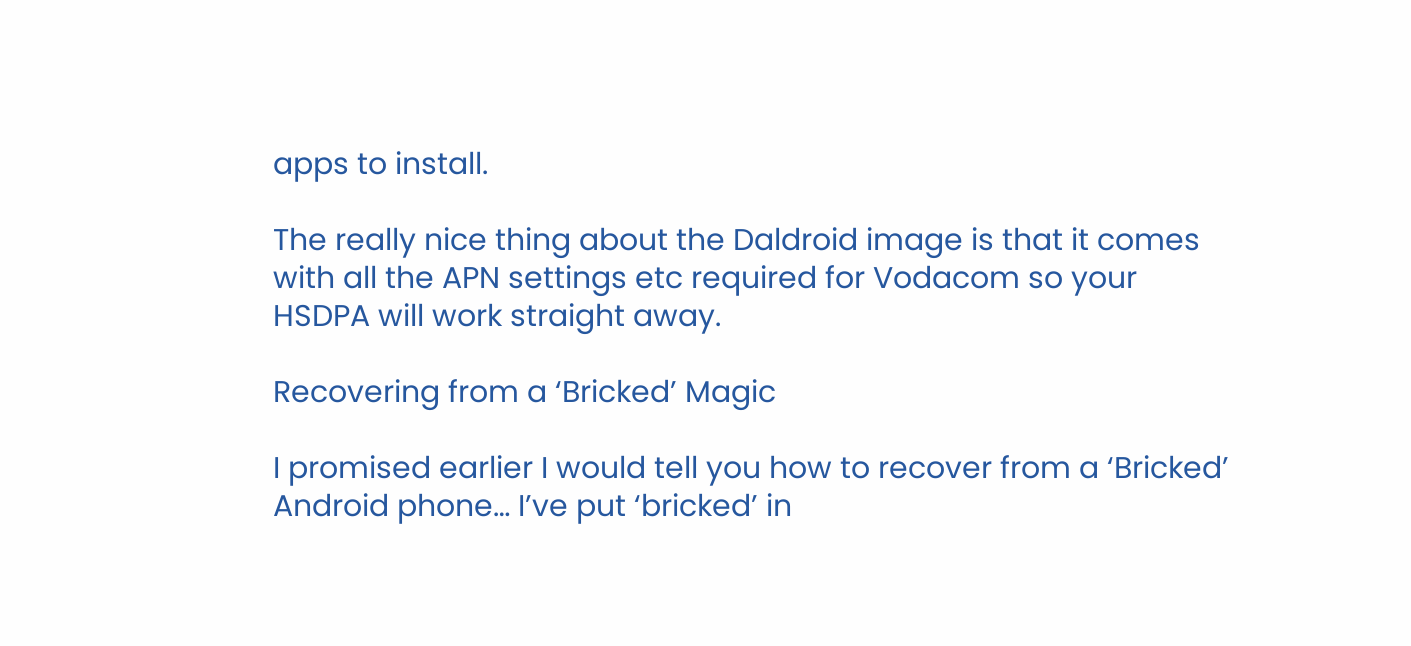apps to install.

The really nice thing about the Daldroid image is that it comes with all the APN settings etc required for Vodacom so your HSDPA will work straight away.

Recovering from a ‘Bricked’ Magic

I promised earlier I would tell you how to recover from a ‘Bricked’ Android phone… I’ve put ‘bricked’ in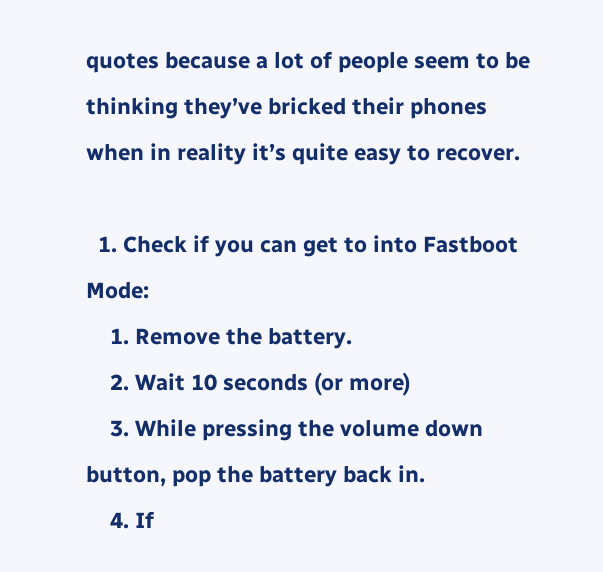quotes because a lot of people seem to be thinking they’ve bricked their phones when in reality it’s quite easy to recover.

  1. Check if you can get to into Fastboot Mode:
    1. Remove the battery.
    2. Wait 10 seconds (or more)
    3. While pressing the volume down button, pop the battery back in.
    4. If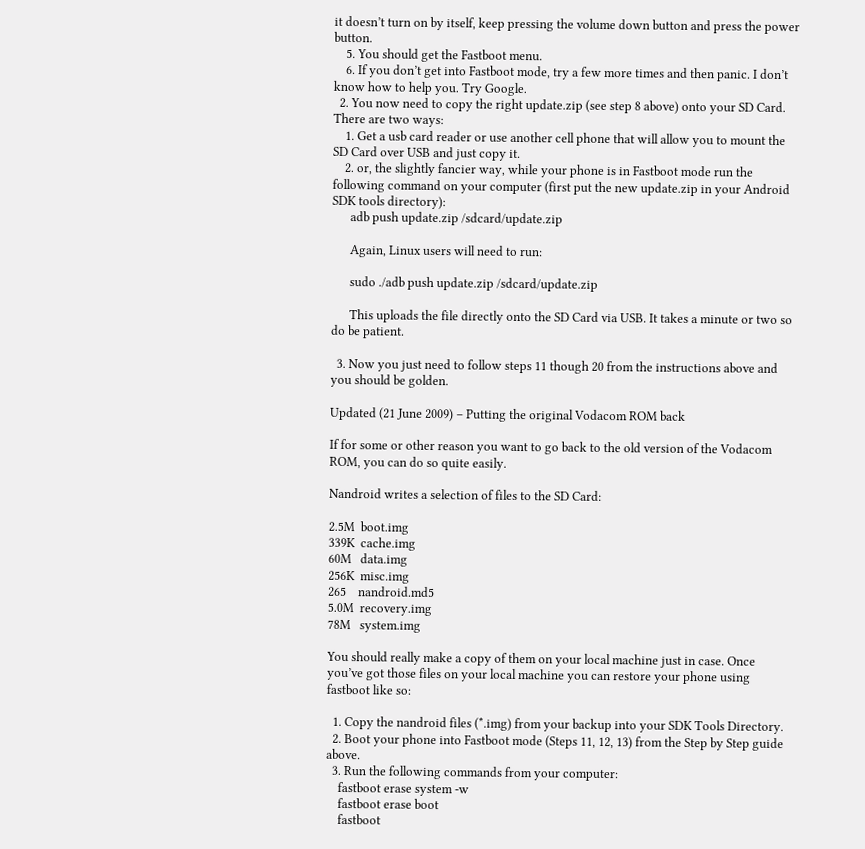it doesn’t turn on by itself, keep pressing the volume down button and press the power button.
    5. You should get the Fastboot menu.
    6. If you don’t get into Fastboot mode, try a few more times and then panic. I don’t know how to help you. Try Google.
  2. You now need to copy the right update.zip (see step 8 above) onto your SD Card. There are two ways:
    1. Get a usb card reader or use another cell phone that will allow you to mount the SD Card over USB and just copy it.
    2. or, the slightly fancier way, while your phone is in Fastboot mode run the following command on your computer (first put the new update.zip in your Android SDK tools directory):
      adb push update.zip /sdcard/update.zip

      Again, Linux users will need to run:

      sudo ./adb push update.zip /sdcard/update.zip

      This uploads the file directly onto the SD Card via USB. It takes a minute or two so do be patient.

  3. Now you just need to follow steps 11 though 20 from the instructions above and you should be golden.

Updated (21 June 2009) – Putting the original Vodacom ROM back

If for some or other reason you want to go back to the old version of the Vodacom ROM, you can do so quite easily.

Nandroid writes a selection of files to the SD Card:

2.5M  boot.img
339K  cache.img
60M   data.img
256K  misc.img
265    nandroid.md5
5.0M  recovery.img
78M   system.img

You should really make a copy of them on your local machine just in case. Once you’ve got those files on your local machine you can restore your phone using fastboot like so:

  1. Copy the nandroid files (*.img) from your backup into your SDK Tools Directory.
  2. Boot your phone into Fastboot mode (Steps 11, 12, 13) from the Step by Step guide above.
  3. Run the following commands from your computer:
    fastboot erase system -w
    fastboot erase boot
    fastboot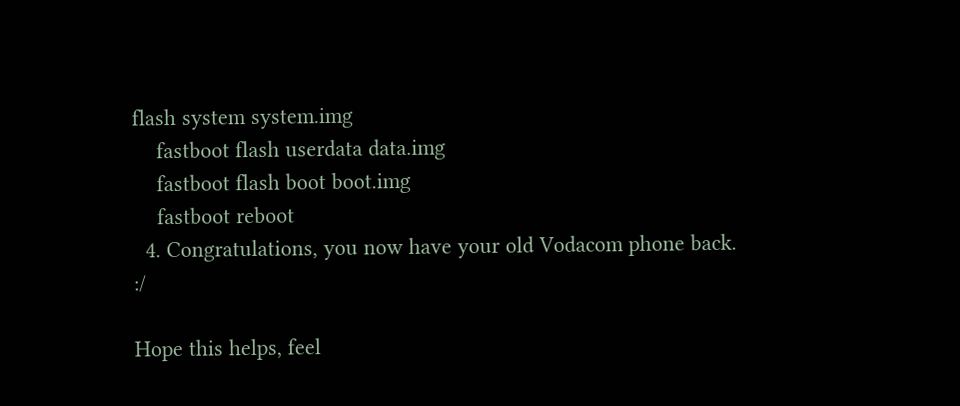flash system system.img
    fastboot flash userdata data.img
    fastboot flash boot boot.img
    fastboot reboot
  4. Congratulations, you now have your old Vodacom phone back. :/

Hope this helps, feel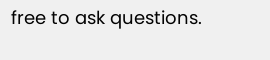free to ask questions.